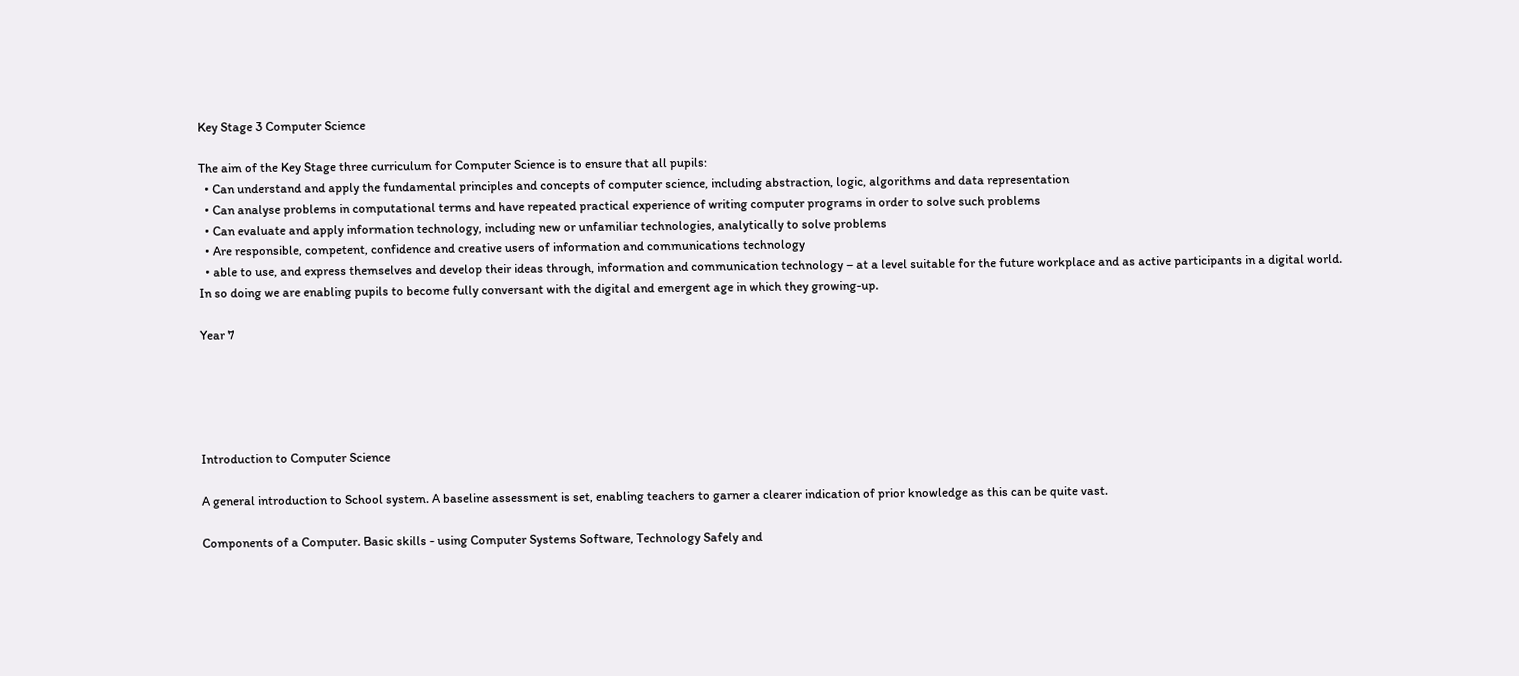Key Stage 3 Computer Science

The aim of the Key Stage three curriculum for Computer Science is to ensure that all pupils:
  • Can understand and apply the fundamental principles and concepts of computer science, including abstraction, logic, algorithms and data representation
  • Can analyse problems in computational terms and have repeated practical experience of writing computer programs in order to solve such problems
  • Can evaluate and apply information technology, including new or unfamiliar technologies, analytically to solve problems
  • Are responsible, competent, confidence and creative users of information and communications technology
  • able to use, and express themselves and develop their ideas through, information and communication technology – at a level suitable for the future workplace and as active participants in a digital world.
In so doing we are enabling pupils to become fully conversant with the digital and emergent age in which they growing-up.

Year 7





Introduction to Computer Science

A general introduction to School system. A baseline assessment is set, enabling teachers to garner a clearer indication of prior knowledge as this can be quite vast.

Components of a Computer. Basic skills - using Computer Systems Software, Technology Safely and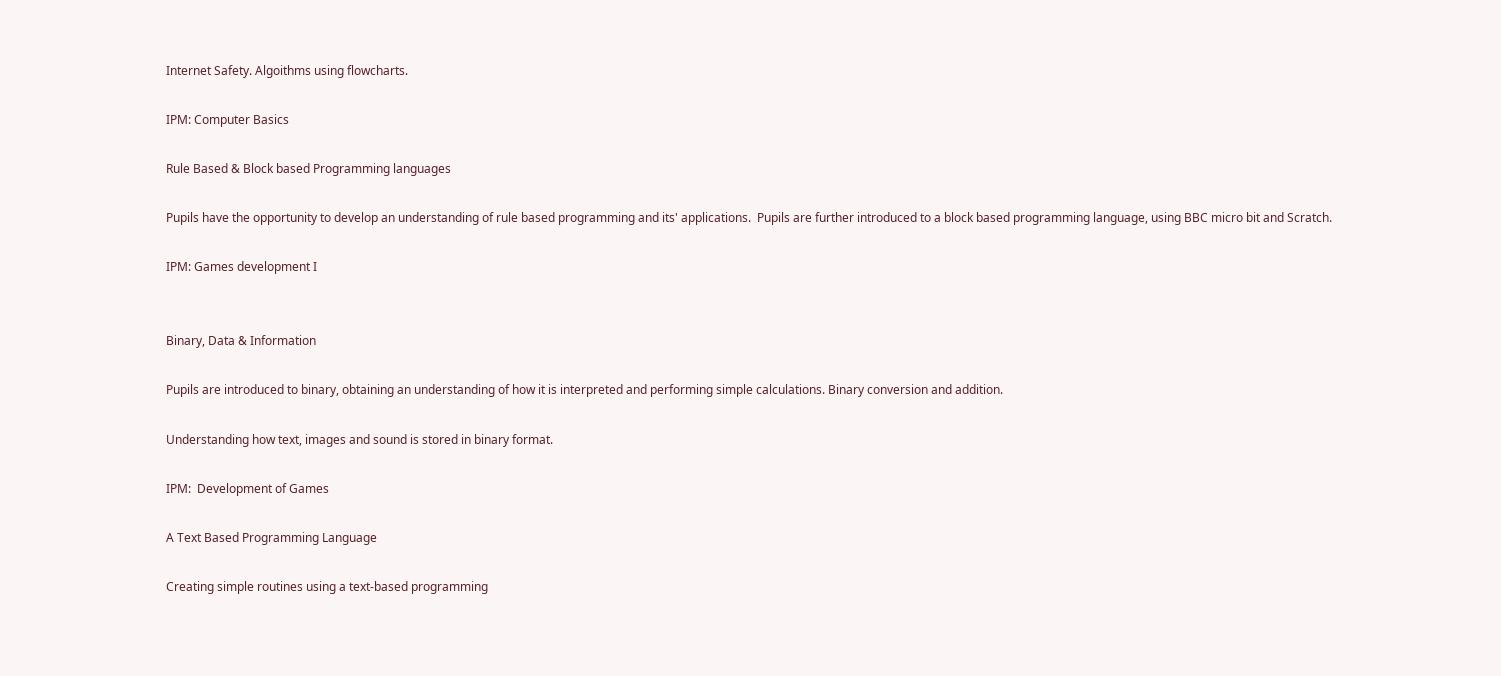Internet Safety. Algoithms using flowcharts.

IPM: Computer Basics

Rule Based & Block based Programming languages

Pupils have the opportunity to develop an understanding of rule based programming and its' applications.  Pupils are further introduced to a block based programming language, using BBC micro bit and Scratch.

IPM: Games development I


Binary, Data & Information

Pupils are introduced to binary, obtaining an understanding of how it is interpreted and performing simple calculations. Binary conversion and addition.

Understanding how text, images and sound is stored in binary format.

IPM:  Development of Games

A Text Based Programming Language

Creating simple routines using a text-based programming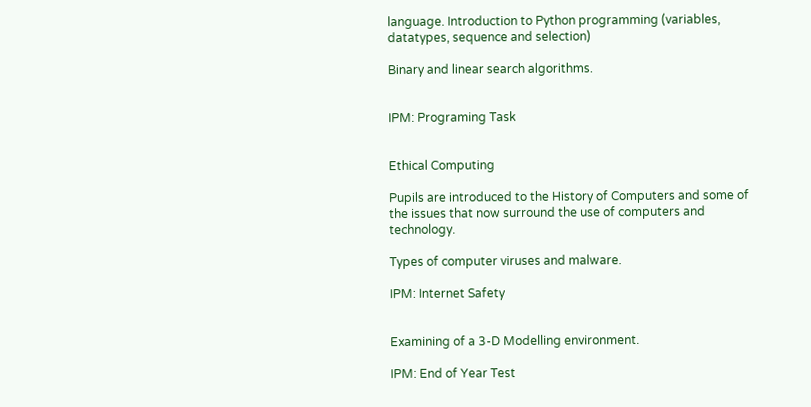language. Introduction to Python programming (variables, datatypes, sequence and selection)

Binary and linear search algorithms.


IPM: Programing Task


Ethical Computing

Pupils are introduced to the History of Computers and some of the issues that now surround the use of computers and technology.

Types of computer viruses and malware.

IPM: Internet Safety


Examining of a 3-D Modelling environment.

IPM: End of Year Test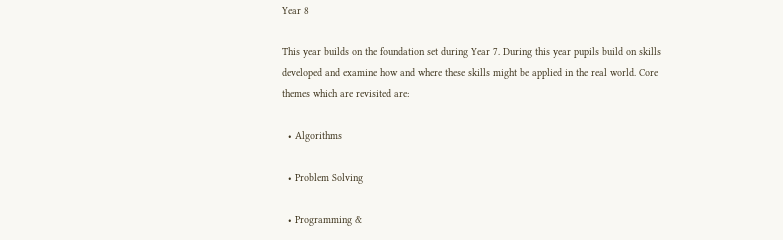Year 8

This year builds on the foundation set during Year 7. During this year pupils build on skills developed and examine how and where these skills might be applied in the real world. Core themes which are revisited are:

  • Algorithms

  • Problem Solving

  • Programming &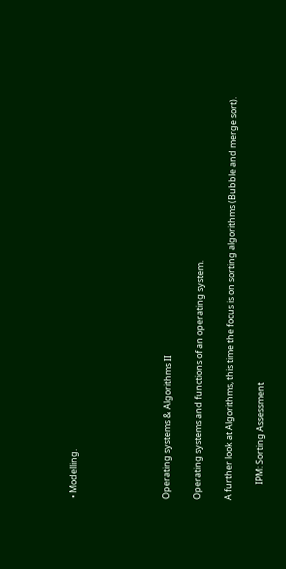• Modelling.





Operating systems & Algorithms II

Operating systems and functions of an operating system.

A further look at Algorithms, this time the focus is on sorting algorithms (Bubble and merge sort).

        IPM: Sorting Assessment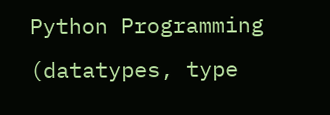Python Programming (datatypes, type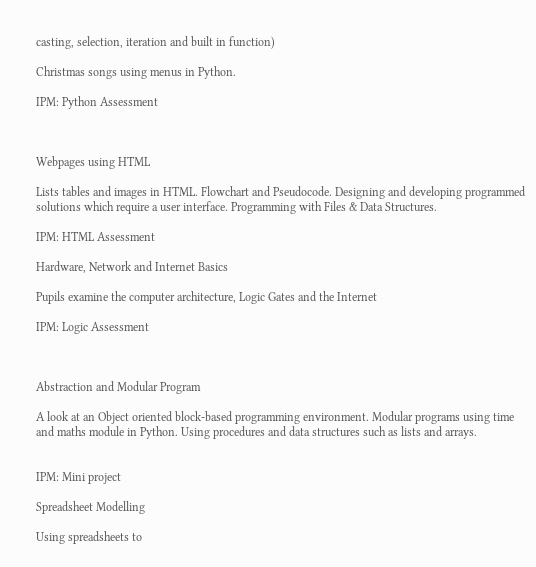casting, selection, iteration and built in function)

Christmas songs using menus in Python.

IPM: Python Assessment



Webpages using HTML

Lists tables and images in HTML. Flowchart and Pseudocode. Designing and developing programmed solutions which require a user interface. Programming with Files & Data Structures.

IPM: HTML Assessment

Hardware, Network and Internet Basics

Pupils examine the computer architecture, Logic Gates and the Internet

IPM: Logic Assessment



Abstraction and Modular Program

A look at an Object oriented block-based programming environment. Modular programs using time and maths module in Python. Using procedures and data structures such as lists and arrays.


IPM: Mini project

Spreadsheet Modelling

Using spreadsheets to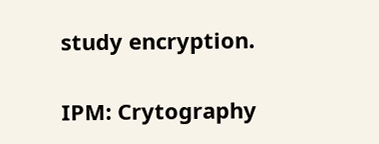study encryption.

IPM: Crytography